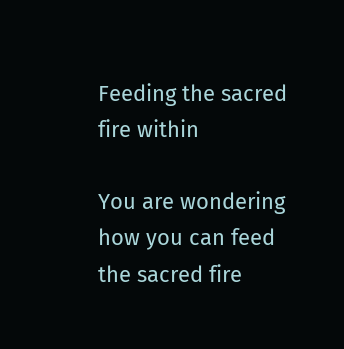Feeding the sacred fire within

You are wondering how you can feed the sacred fire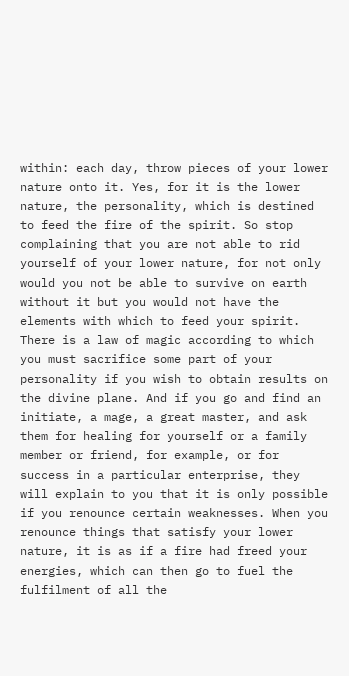within: each day, throw pieces of your lower nature onto it. Yes, for it is the lower nature, the personality, which is destined to feed the fire of the spirit. So stop complaining that you are not able to rid yourself of your lower nature, for not only would you not be able to survive on earth without it but you would not have the elements with which to feed your spirit. There is a law of magic according to which you must sacrifice some part of your personality if you wish to obtain results on the divine plane. And if you go and find an initiate, a mage, a great master, and ask them for healing for yourself or a family member or friend, for example, or for success in a particular enterprise, they will explain to you that it is only possible if you renounce certain weaknesses. When you renounce things that satisfy your lower nature, it is as if a fire had freed your energies, which can then go to fuel the fulfilment of all the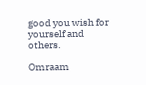good you wish for yourself and others.

Omraam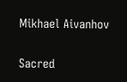Mikhael Aivanhov

Sacred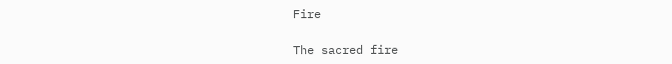Fire

The sacred fire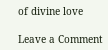of divine love

Leave a Comment